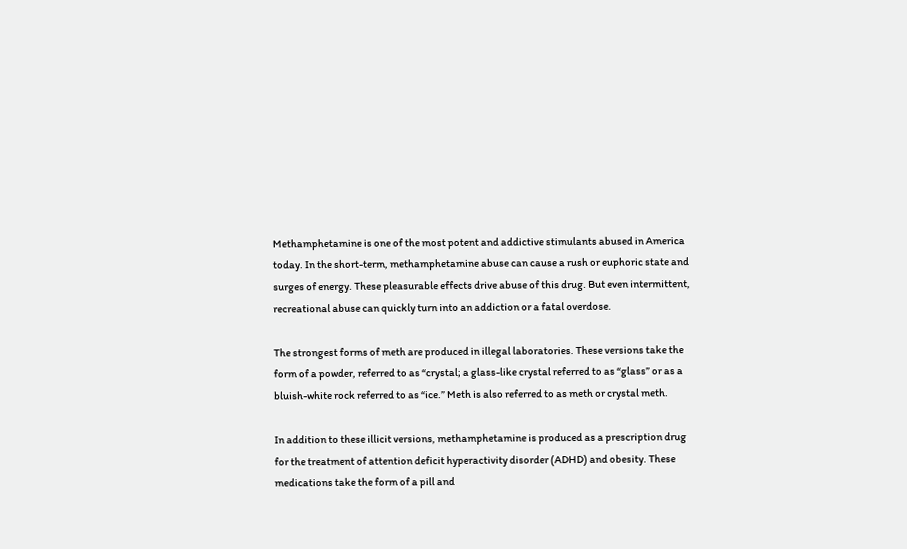Methamphetamine is one of the most potent and addictive stimulants abused in America today. In the short-term, methamphetamine abuse can cause a rush or euphoric state and surges of energy. These pleasurable effects drive abuse of this drug. But even intermittent, recreational abuse can quickly turn into an addiction or a fatal overdose.

The strongest forms of meth are produced in illegal laboratories. These versions take the form of a powder, referred to as “crystal; a glass-like crystal referred to as “glass” or as a bluish-white rock referred to as “ice.” Meth is also referred to as meth or crystal meth.

In addition to these illicit versions, methamphetamine is produced as a prescription drug for the treatment of attention deficit hyperactivity disorder (ADHD) and obesity. These medications take the form of a pill and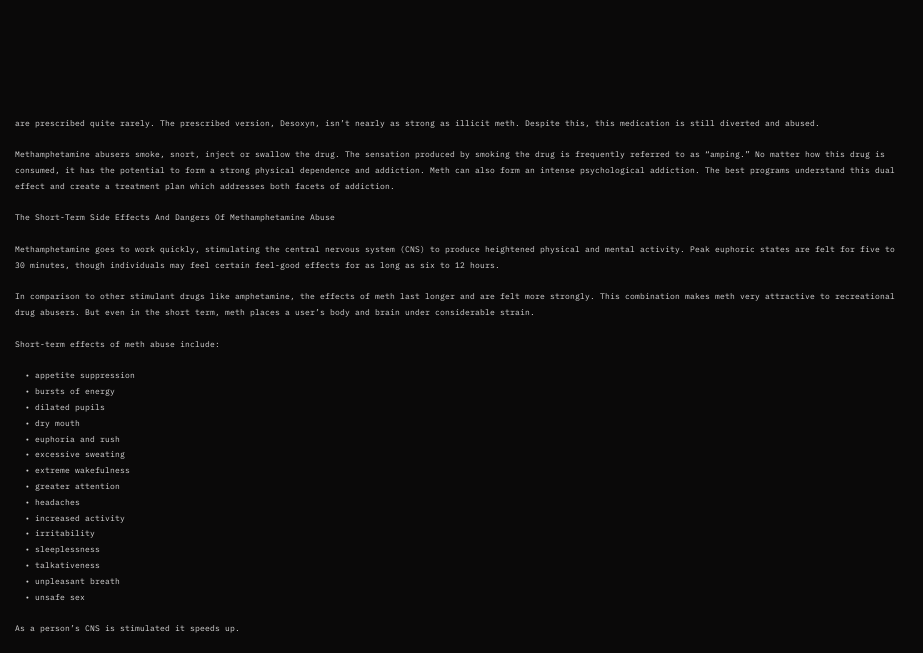are prescribed quite rarely. The prescribed version, Desoxyn, isn’t nearly as strong as illicit meth. Despite this, this medication is still diverted and abused.

Methamphetamine abusers smoke, snort, inject or swallow the drug. The sensation produced by smoking the drug is frequently referred to as “amping.” No matter how this drug is consumed, it has the potential to form a strong physical dependence and addiction. Meth can also form an intense psychological addiction. The best programs understand this dual effect and create a treatment plan which addresses both facets of addiction.

The Short-Term Side Effects And Dangers Of Methamphetamine Abuse

Methamphetamine goes to work quickly, stimulating the central nervous system (CNS) to produce heightened physical and mental activity. Peak euphoric states are felt for five to 30 minutes, though individuals may feel certain feel-good effects for as long as six to 12 hours.

In comparison to other stimulant drugs like amphetamine, the effects of meth last longer and are felt more strongly. This combination makes meth very attractive to recreational drug abusers. But even in the short term, meth places a user’s body and brain under considerable strain.

Short-term effects of meth abuse include:

  • appetite suppression
  • bursts of energy
  • dilated pupils
  • dry mouth
  • euphoria and rush
  • excessive sweating
  • extreme wakefulness
  • greater attention
  • headaches
  • increased activity
  • irritability
  • sleeplessness
  • talkativeness
  • unpleasant breath
  • unsafe sex

As a person’s CNS is stimulated it speeds up.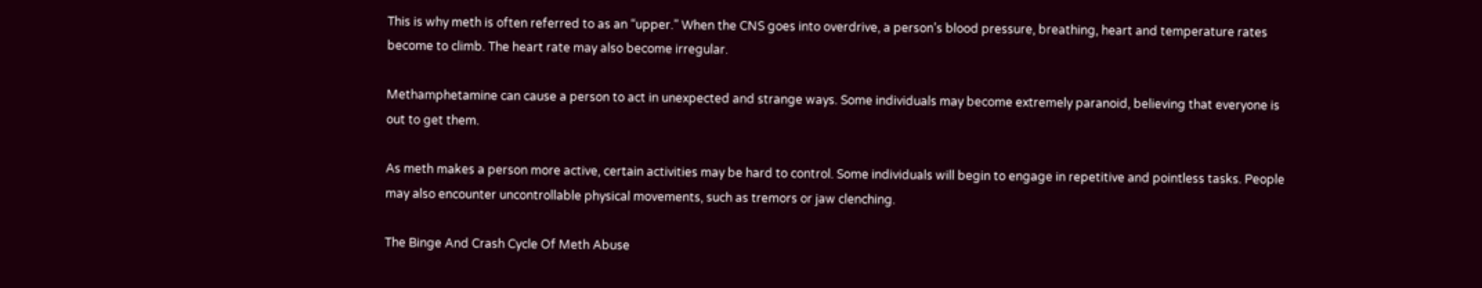This is why meth is often referred to as an “upper.” When the CNS goes into overdrive, a person’s blood pressure, breathing, heart and temperature rates become to climb. The heart rate may also become irregular.

Methamphetamine can cause a person to act in unexpected and strange ways. Some individuals may become extremely paranoid, believing that everyone is out to get them.

As meth makes a person more active, certain activities may be hard to control. Some individuals will begin to engage in repetitive and pointless tasks. People may also encounter uncontrollable physical movements, such as tremors or jaw clenching.

The Binge And Crash Cycle Of Meth Abuse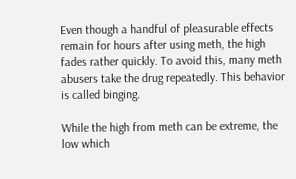Even though a handful of pleasurable effects remain for hours after using meth, the high fades rather quickly. To avoid this, many meth abusers take the drug repeatedly. This behavior is called binging.

While the high from meth can be extreme, the low which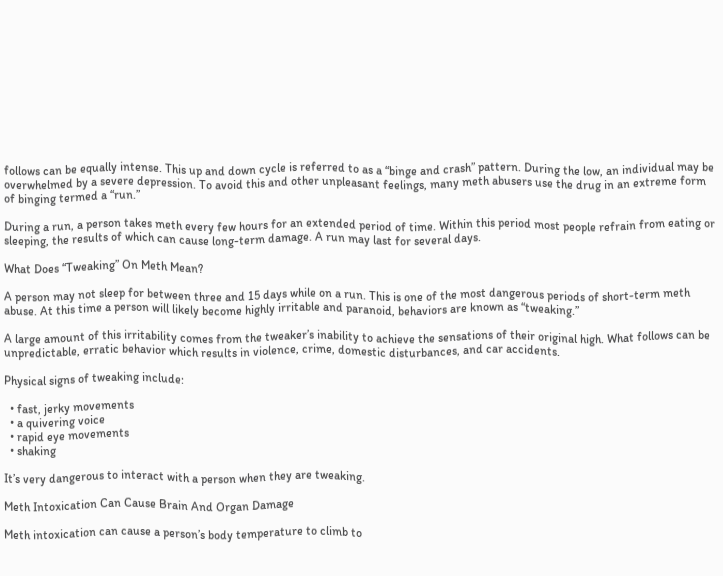follows can be equally intense. This up and down cycle is referred to as a “binge and crash” pattern. During the low, an individual may be overwhelmed by a severe depression. To avoid this and other unpleasant feelings, many meth abusers use the drug in an extreme form of binging termed a “run.”

During a run, a person takes meth every few hours for an extended period of time. Within this period most people refrain from eating or sleeping, the results of which can cause long-term damage. A run may last for several days.

What Does “Tweaking” On Meth Mean?

A person may not sleep for between three and 15 days while on a run. This is one of the most dangerous periods of short-term meth abuse. At this time a person will likely become highly irritable and paranoid, behaviors are known as “tweaking.”

A large amount of this irritability comes from the tweaker’s inability to achieve the sensations of their original high. What follows can be unpredictable, erratic behavior which results in violence, crime, domestic disturbances, and car accidents.

Physical signs of tweaking include:

  • fast, jerky movements
  • a quivering voice
  • rapid eye movements
  • shaking

It’s very dangerous to interact with a person when they are tweaking.

Meth Intoxication Can Cause Brain And Organ Damage

Meth intoxication can cause a person’s body temperature to climb to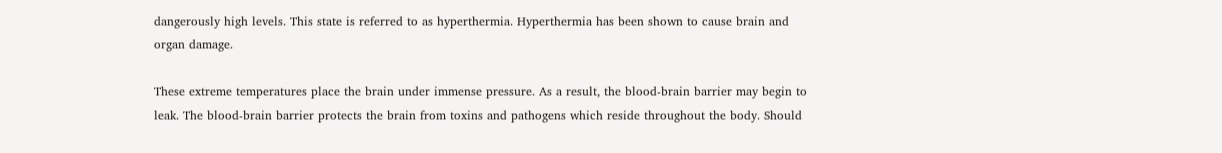dangerously high levels. This state is referred to as hyperthermia. Hyperthermia has been shown to cause brain and organ damage.

These extreme temperatures place the brain under immense pressure. As a result, the blood-brain barrier may begin to leak. The blood-brain barrier protects the brain from toxins and pathogens which reside throughout the body. Should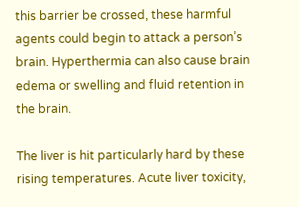this barrier be crossed, these harmful agents could begin to attack a person’s brain. Hyperthermia can also cause brain edema or swelling and fluid retention in the brain.

The liver is hit particularly hard by these rising temperatures. Acute liver toxicity,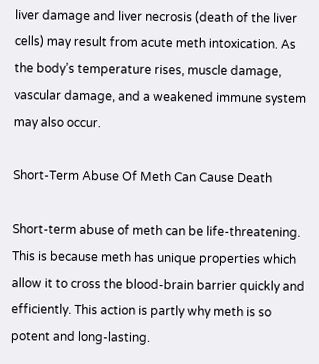liver damage and liver necrosis (death of the liver cells) may result from acute meth intoxication. As the body’s temperature rises, muscle damage, vascular damage, and a weakened immune system may also occur.

Short-Term Abuse Of Meth Can Cause Death

Short-term abuse of meth can be life-threatening. This is because meth has unique properties which allow it to cross the blood-brain barrier quickly and efficiently. This action is partly why meth is so potent and long-lasting.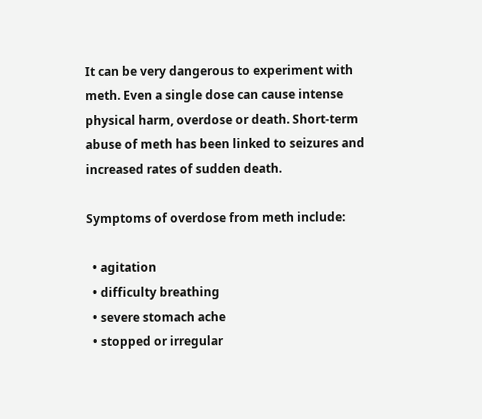It can be very dangerous to experiment with meth. Even a single dose can cause intense physical harm, overdose or death. Short-term abuse of meth has been linked to seizures and increased rates of sudden death.

Symptoms of overdose from meth include:

  • agitation
  • difficulty breathing
  • severe stomach ache
  • stopped or irregular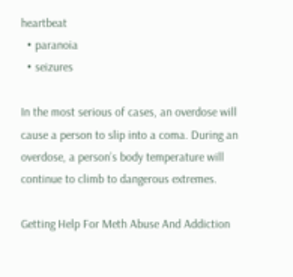heartbeat
  • paranoia
  • seizures

In the most serious of cases, an overdose will cause a person to slip into a coma. During an overdose, a person’s body temperature will continue to climb to dangerous extremes.

Getting Help For Meth Abuse And Addiction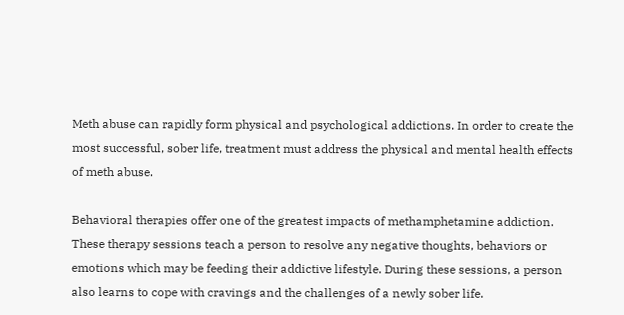Meth abuse can rapidly form physical and psychological addictions. In order to create the most successful, sober life, treatment must address the physical and mental health effects of meth abuse.

Behavioral therapies offer one of the greatest impacts of methamphetamine addiction. These therapy sessions teach a person to resolve any negative thoughts, behaviors or emotions which may be feeding their addictive lifestyle. During these sessions, a person also learns to cope with cravings and the challenges of a newly sober life.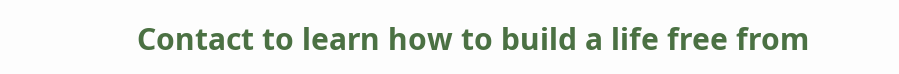Contact to learn how to build a life free from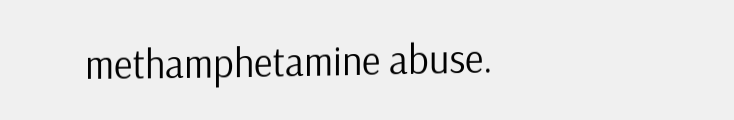methamphetamine abuse.